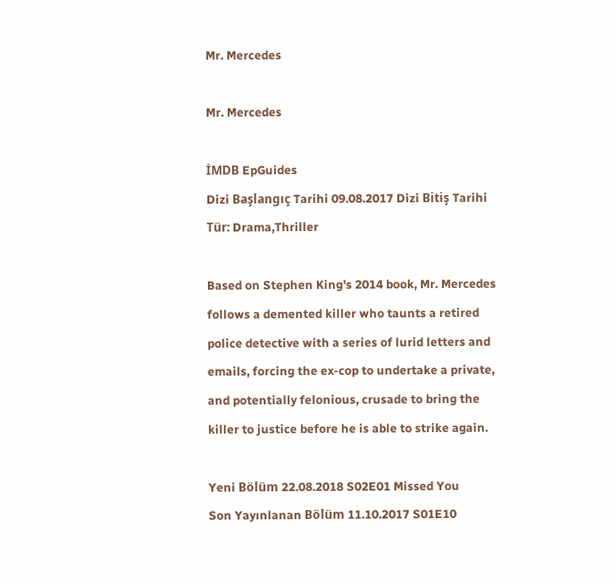Mr. Mercedes

Mr. Mercedes

İMDB EpGuides
Dizi Başlangıç Tarihi 09.08.2017 Dizi Bitiş Tarihi
Tür: Drama,Thriller

Based on Stephen King's 2014 book, Mr. Mercedes follows a demented killer who taunts a retired police detective with a series of lurid letters and emails, forcing the ex-cop to undertake a private, and potentially felonious, crusade to bring the killer to justice before he is able to strike again.

Yeni Bölüm 22.08.2018 S02E01 Missed You
Son Yayınlanan Bölüm 11.10.2017 S01E10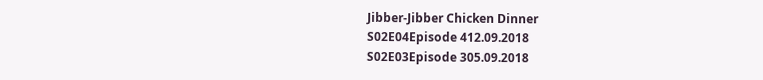Jibber-Jibber Chicken Dinner
S02E04Episode 412.09.2018
S02E03Episode 305.09.2018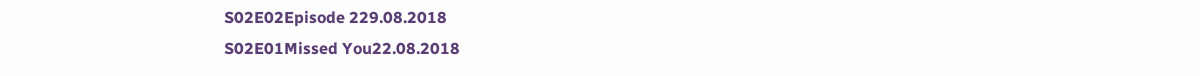S02E02Episode 229.08.2018
S02E01Missed You22.08.2018